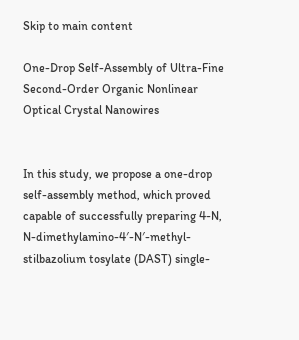Skip to main content

One-Drop Self-Assembly of Ultra-Fine Second-Order Organic Nonlinear Optical Crystal Nanowires


In this study, we propose a one-drop self-assembly method, which proved capable of successfully preparing 4-N, N-dimethylamino-4′-N′-methyl-stilbazolium tosylate (DAST) single-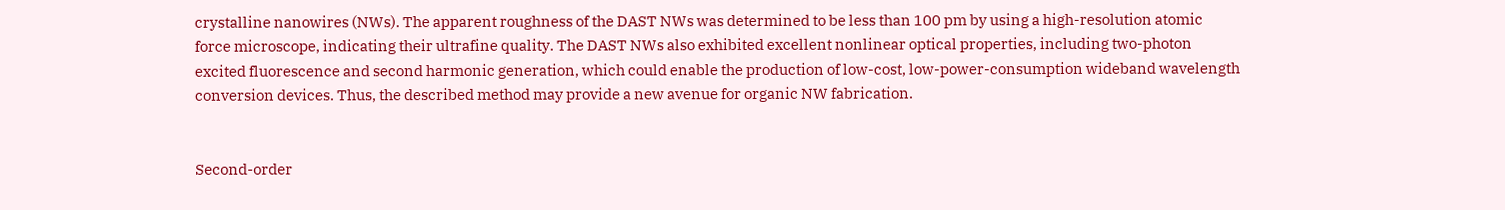crystalline nanowires (NWs). The apparent roughness of the DAST NWs was determined to be less than 100 pm by using a high-resolution atomic force microscope, indicating their ultrafine quality. The DAST NWs also exhibited excellent nonlinear optical properties, including two-photon excited fluorescence and second harmonic generation, which could enable the production of low-cost, low-power-consumption wideband wavelength conversion devices. Thus, the described method may provide a new avenue for organic NW fabrication.


Second-order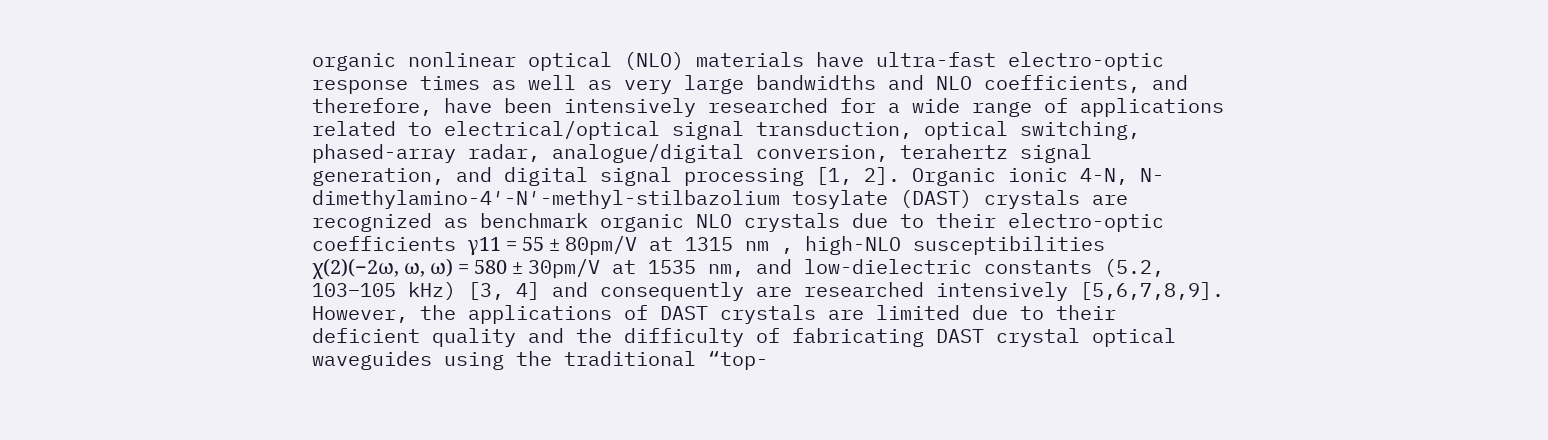organic nonlinear optical (NLO) materials have ultra-fast electro-optic response times as well as very large bandwidths and NLO coefficients, and therefore, have been intensively researched for a wide range of applications related to electrical/optical signal transduction, optical switching, phased-array radar, analogue/digital conversion, terahertz signal generation, and digital signal processing [1, 2]. Organic ionic 4-N, N-dimethylamino-4′-N′-methyl-stilbazolium tosylate (DAST) crystals are recognized as benchmark organic NLO crystals due to their electro-optic coefficients γ11 = 55 ± 80pm/V at 1315 nm , high-NLO susceptibilities χ(2)(−2ω, ω, ω) = 580 ± 30pm/V at 1535 nm, and low-dielectric constants (5.2, 103–105 kHz) [3, 4] and consequently are researched intensively [5,6,7,8,9]. However, the applications of DAST crystals are limited due to their deficient quality and the difficulty of fabricating DAST crystal optical waveguides using the traditional “top-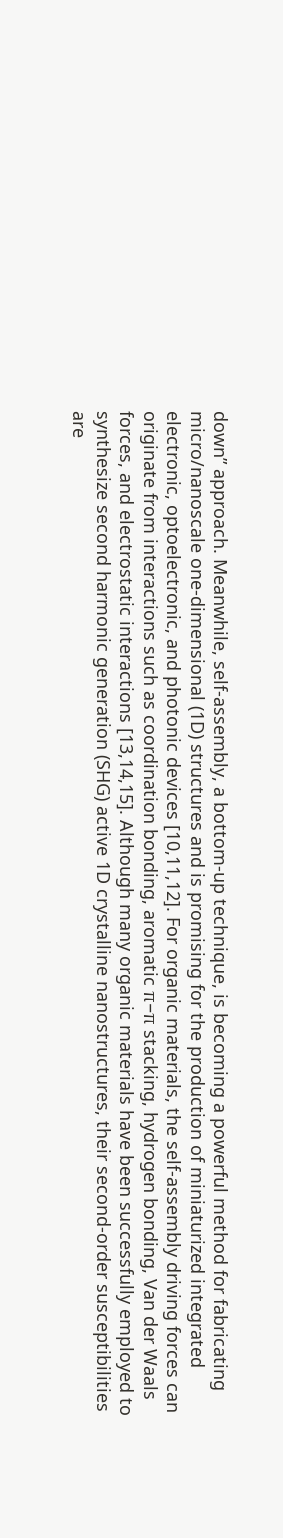down” approach. Meanwhile, self-assembly, a bottom-up technique, is becoming a powerful method for fabricating micro/nanoscale one-dimensional (1D) structures and is promising for the production of miniaturized integrated electronic, optoelectronic, and photonic devices [10,11,12]. For organic materials, the self-assembly driving forces can originate from interactions such as coordination bonding, aromatic π−π stacking, hydrogen bonding, Van der Waals forces, and electrostatic interactions [13,14,15]. Although many organic materials have been successfully employed to synthesize second harmonic generation (SHG) active 1D crystalline nanostructures, their second-order susceptibilities are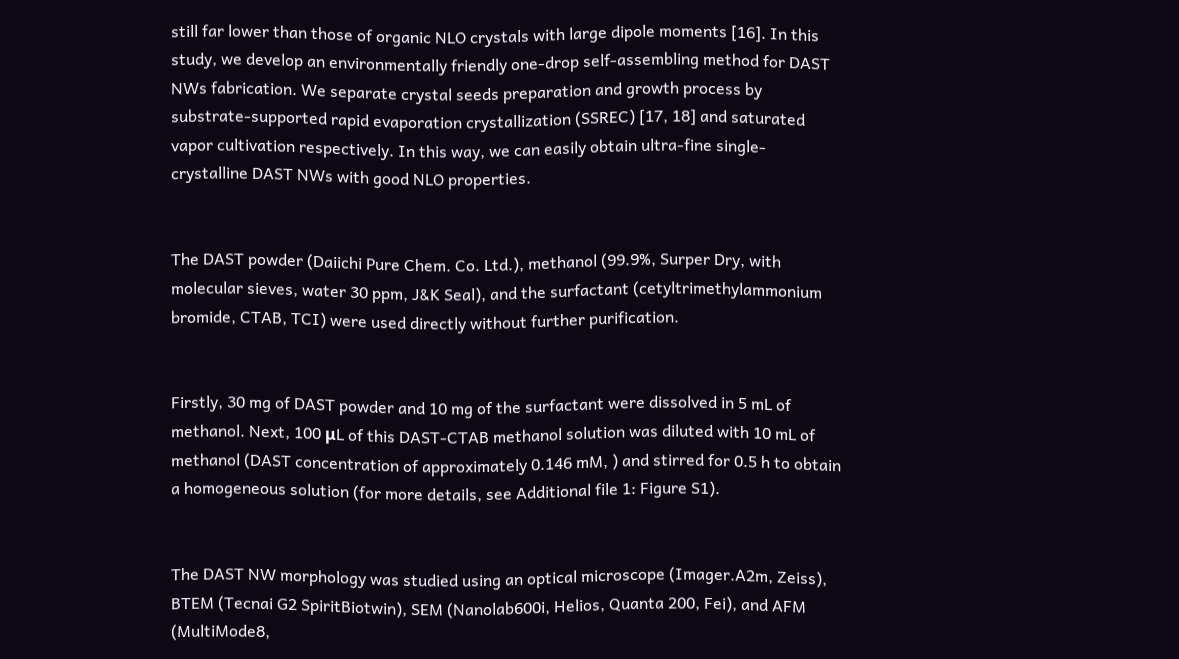still far lower than those of organic NLO crystals with large dipole moments [16]. In this study, we develop an environmentally friendly one-drop self-assembling method for DAST NWs fabrication. We separate crystal seeds preparation and growth process by substrate-supported rapid evaporation crystallization (SSREC) [17, 18] and saturated vapor cultivation respectively. In this way, we can easily obtain ultra-fine single-crystalline DAST NWs with good NLO properties.


The DAST powder (Daiichi Pure Chem. Co. Ltd.), methanol (99.9%, Surper Dry, with molecular sieves, water 30 ppm, J&K Seal), and the surfactant (cetyltrimethylammonium bromide, CTAB, TCI) were used directly without further purification.


Firstly, 30 mg of DAST powder and 10 mg of the surfactant were dissolved in 5 mL of methanol. Next, 100 μL of this DAST-CTAB methanol solution was diluted with 10 mL of methanol (DAST concentration of approximately 0.146 mM, ) and stirred for 0.5 h to obtain a homogeneous solution (for more details, see Additional file 1: Figure S1).


The DAST NW morphology was studied using an optical microscope (Imager.A2m, Zeiss), BTEM (Tecnai G2 SpiritBiotwin), SEM (Nanolab600i, Helios, Quanta 200, Fei), and AFM (MultiMode8,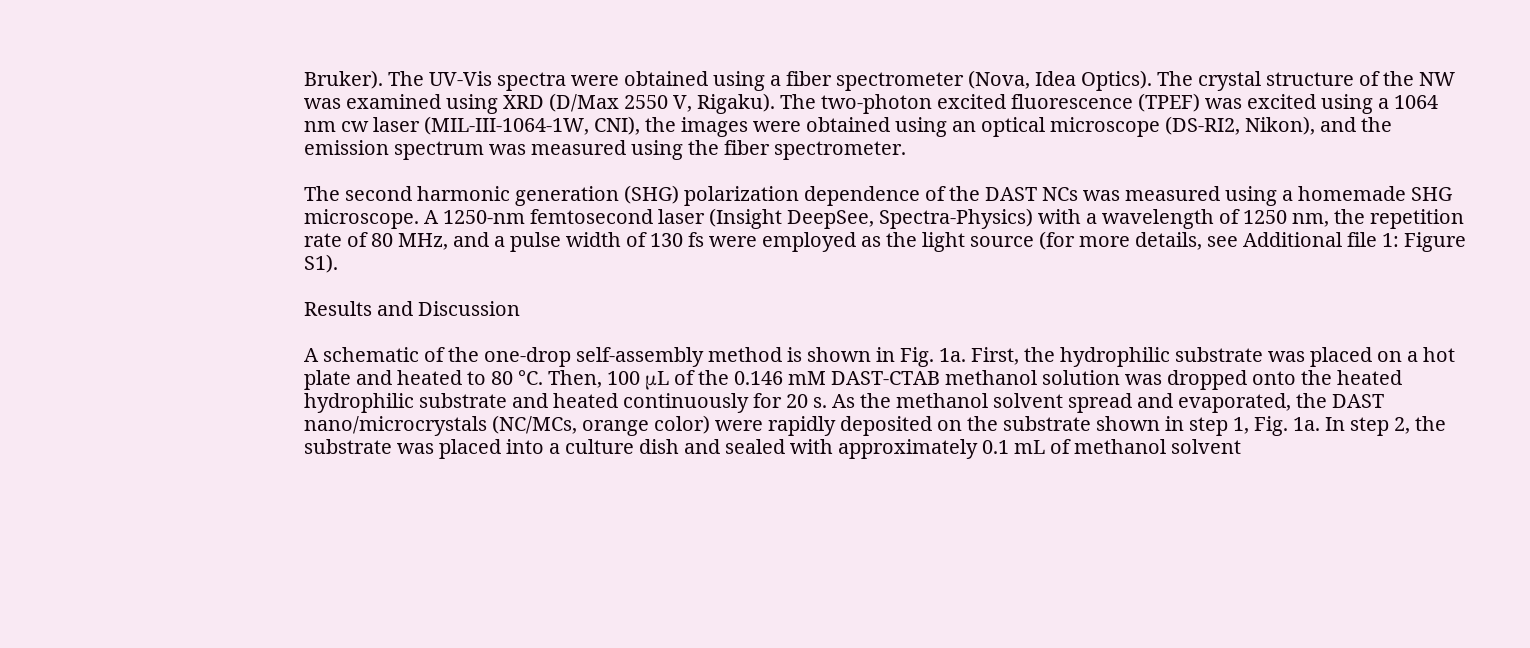Bruker). The UV-Vis spectra were obtained using a fiber spectrometer (Nova, Idea Optics). The crystal structure of the NW was examined using XRD (D/Max 2550 V, Rigaku). The two-photon excited fluorescence (TPEF) was excited using a 1064 nm cw laser (MIL-III-1064-1W, CNI), the images were obtained using an optical microscope (DS-RI2, Nikon), and the emission spectrum was measured using the fiber spectrometer.

The second harmonic generation (SHG) polarization dependence of the DAST NCs was measured using a homemade SHG microscope. A 1250-nm femtosecond laser (Insight DeepSee, Spectra-Physics) with a wavelength of 1250 nm, the repetition rate of 80 MHz, and a pulse width of 130 fs were employed as the light source (for more details, see Additional file 1: Figure S1).

Results and Discussion

A schematic of the one-drop self-assembly method is shown in Fig. 1a. First, the hydrophilic substrate was placed on a hot plate and heated to 80 °C. Then, 100 μL of the 0.146 mM DAST-CTAB methanol solution was dropped onto the heated hydrophilic substrate and heated continuously for 20 s. As the methanol solvent spread and evaporated, the DAST nano/microcrystals (NC/MCs, orange color) were rapidly deposited on the substrate shown in step 1, Fig. 1a. In step 2, the substrate was placed into a culture dish and sealed with approximately 0.1 mL of methanol solvent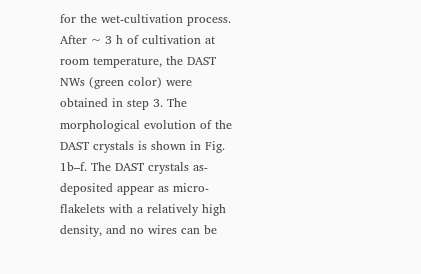for the wet-cultivation process. After ~ 3 h of cultivation at room temperature, the DAST NWs (green color) were obtained in step 3. The morphological evolution of the DAST crystals is shown in Fig. 1b–f. The DAST crystals as-deposited appear as micro-flakelets with a relatively high density, and no wires can be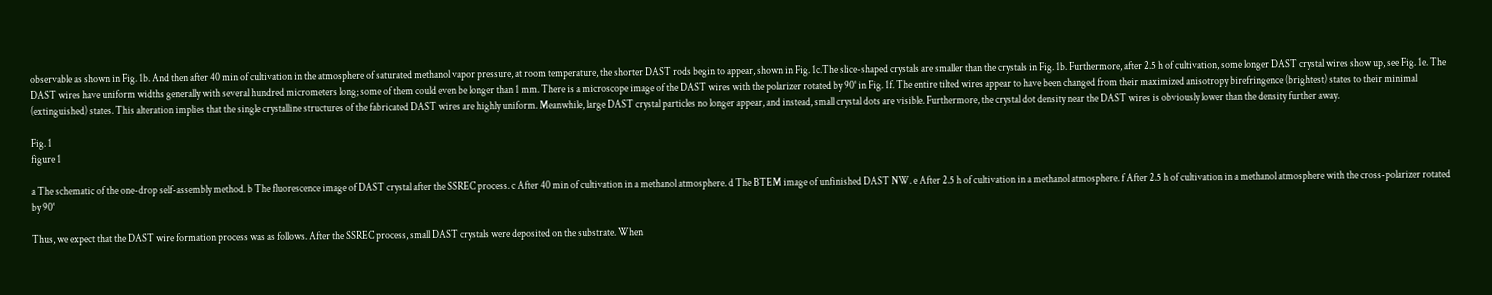observable as shown in Fig. 1b. And then after 40 min of cultivation in the atmosphere of saturated methanol vapor pressure, at room temperature, the shorter DAST rods begin to appear, shown in Fig. 1c.The slice-shaped crystals are smaller than the crystals in Fig. 1b. Furthermore, after 2.5 h of cultivation, some longer DAST crystal wires show up, see Fig. 1e. The DAST wires have uniform widths generally with several hundred micrometers long; some of them could even be longer than 1 mm. There is a microscope image of the DAST wires with the polarizer rotated by 90° in Fig. 1f. The entire tilted wires appear to have been changed from their maximized anisotropy birefringence (brightest) states to their minimal (extinguished) states. This alteration implies that the single crystalline structures of the fabricated DAST wires are highly uniform. Meanwhile, large DAST crystal particles no longer appear, and instead, small crystal dots are visible. Furthermore, the crystal dot density near the DAST wires is obviously lower than the density further away.

Fig. 1
figure 1

a The schematic of the one-drop self-assembly method. b The fluorescence image of DAST crystal after the SSREC process. c After 40 min of cultivation in a methanol atmosphere. d The BTEM image of unfinished DAST NW. e After 2.5 h of cultivation in a methanol atmosphere. f After 2.5 h of cultivation in a methanol atmosphere with the cross-polarizer rotated by 90°

Thus, we expect that the DAST wire formation process was as follows. After the SSREC process, small DAST crystals were deposited on the substrate. When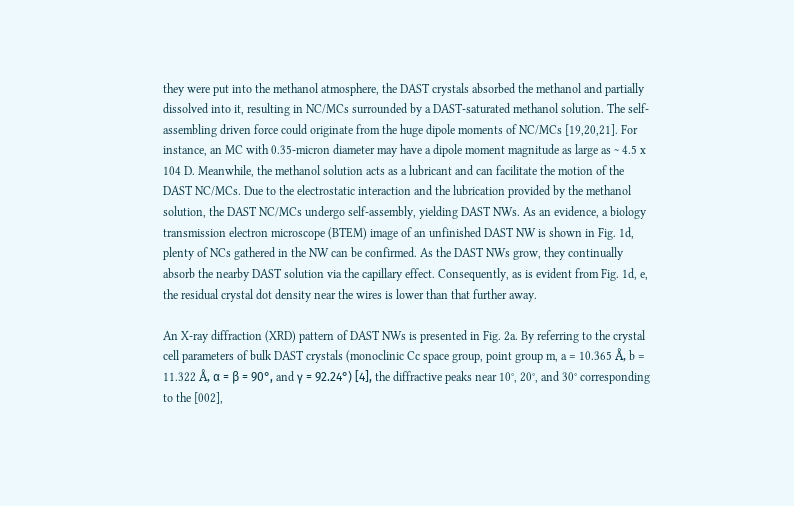they were put into the methanol atmosphere, the DAST crystals absorbed the methanol and partially dissolved into it, resulting in NC/MCs surrounded by a DAST-saturated methanol solution. The self-assembling driven force could originate from the huge dipole moments of NC/MCs [19,20,21]. For instance, an MC with 0.35-micron diameter may have a dipole moment magnitude as large as ~ 4.5 x 104 D. Meanwhile, the methanol solution acts as a lubricant and can facilitate the motion of the DAST NC/MCs. Due to the electrostatic interaction and the lubrication provided by the methanol solution, the DAST NC/MCs undergo self-assembly, yielding DAST NWs. As an evidence, a biology transmission electron microscope (BTEM) image of an unfinished DAST NW is shown in Fig. 1d, plenty of NCs gathered in the NW can be confirmed. As the DAST NWs grow, they continually absorb the nearby DAST solution via the capillary effect. Consequently, as is evident from Fig. 1d, e, the residual crystal dot density near the wires is lower than that further away.

An X-ray diffraction (XRD) pattern of DAST NWs is presented in Fig. 2a. By referring to the crystal cell parameters of bulk DAST crystals (monoclinic Cc space group, point group m, a = 10.365 Å, b = 11.322 Å, α = β = 90°, and γ = 92.24°) [4], the diffractive peaks near 10°, 20°, and 30° corresponding to the [002],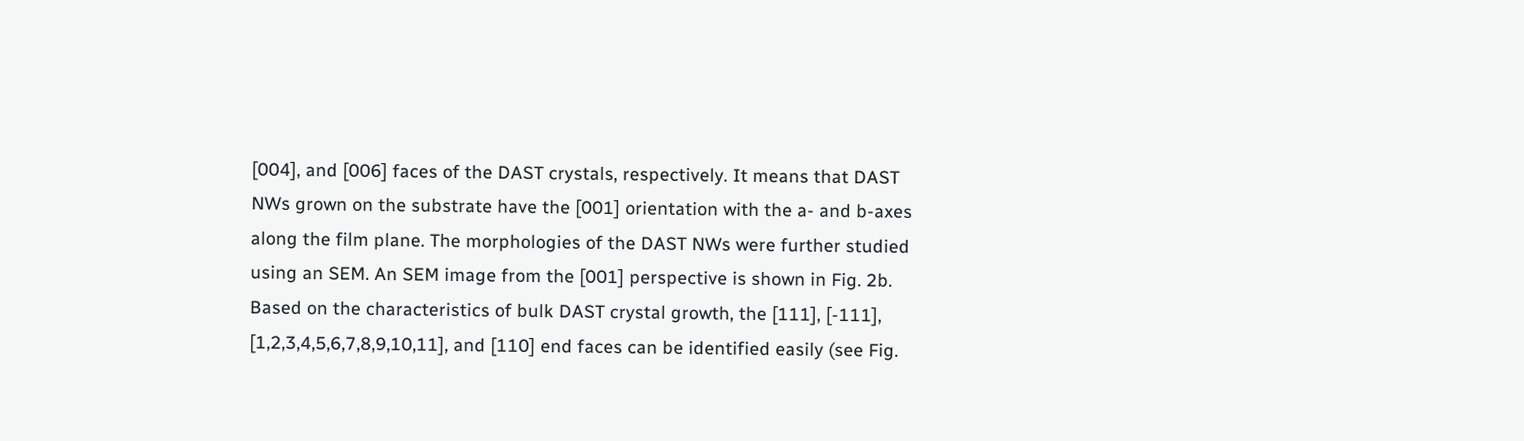[004], and [006] faces of the DAST crystals, respectively. It means that DAST NWs grown on the substrate have the [001] orientation with the a- and b-axes along the film plane. The morphologies of the DAST NWs were further studied using an SEM. An SEM image from the [001] perspective is shown in Fig. 2b. Based on the characteristics of bulk DAST crystal growth, the [111], [-111], [1,2,3,4,5,6,7,8,9,10,11], and [110] end faces can be identified easily (see Fig.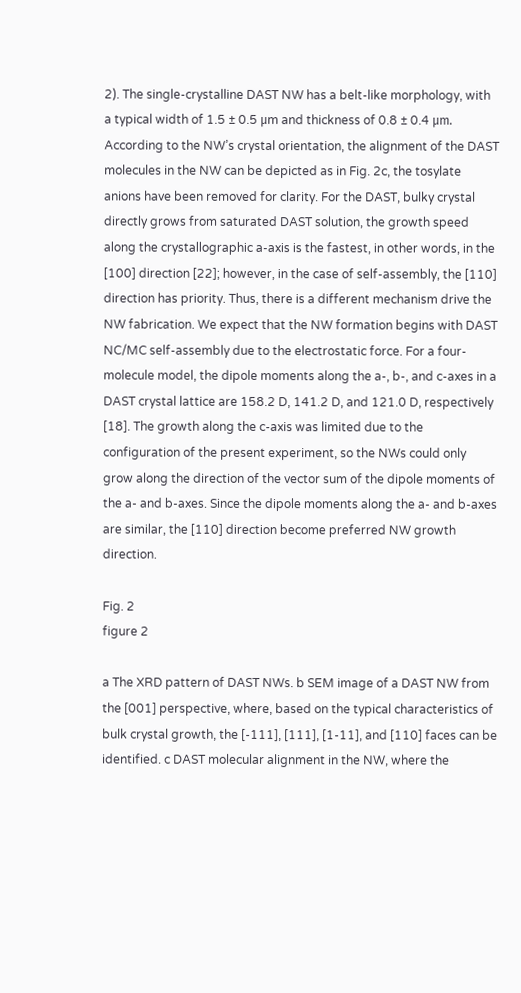2). The single-crystalline DAST NW has a belt-like morphology, with a typical width of 1.5 ± 0.5 μm and thickness of 0.8 ± 0.4 μm. According to the NW’s crystal orientation, the alignment of the DAST molecules in the NW can be depicted as in Fig. 2c, the tosylate anions have been removed for clarity. For the DAST, bulky crystal directly grows from saturated DAST solution, the growth speed along the crystallographic a-axis is the fastest, in other words, in the [100] direction [22]; however, in the case of self-assembly, the [110] direction has priority. Thus, there is a different mechanism drive the NW fabrication. We expect that the NW formation begins with DAST NC/MC self-assembly due to the electrostatic force. For a four-molecule model, the dipole moments along the a-, b-, and c-axes in a DAST crystal lattice are 158.2 D, 141.2 D, and 121.0 D, respectively [18]. The growth along the c-axis was limited due to the configuration of the present experiment, so the NWs could only grow along the direction of the vector sum of the dipole moments of the a- and b-axes. Since the dipole moments along the a- and b-axes are similar, the [110] direction become preferred NW growth direction.

Fig. 2
figure 2

a The XRD pattern of DAST NWs. b SEM image of a DAST NW from the [001] perspective, where, based on the typical characteristics of bulk crystal growth, the [-111], [111], [1-11], and [110] faces can be identified. c DAST molecular alignment in the NW, where the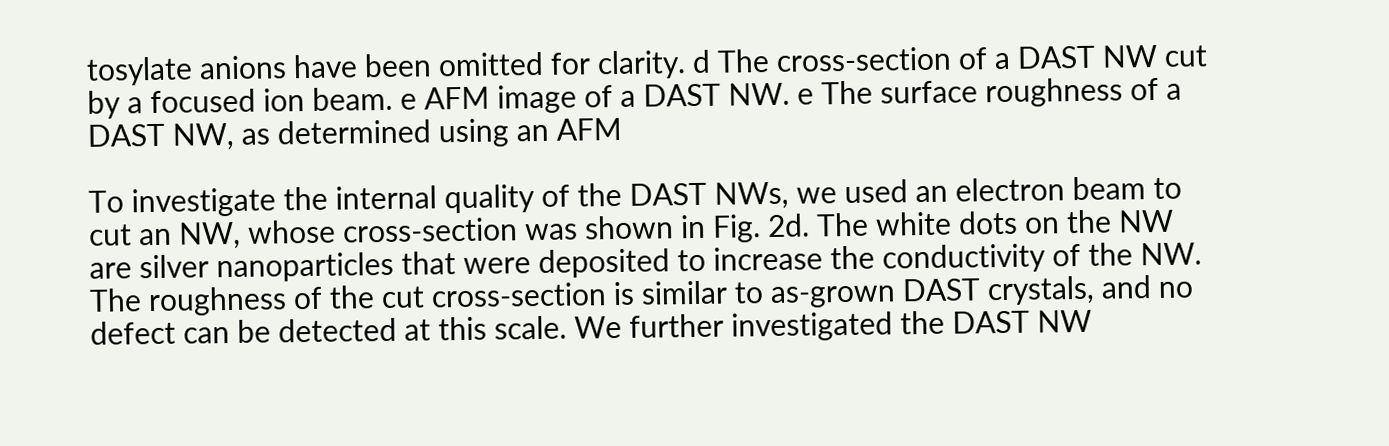tosylate anions have been omitted for clarity. d The cross-section of a DAST NW cut by a focused ion beam. e AFM image of a DAST NW. e The surface roughness of a DAST NW, as determined using an AFM

To investigate the internal quality of the DAST NWs, we used an electron beam to cut an NW, whose cross-section was shown in Fig. 2d. The white dots on the NW are silver nanoparticles that were deposited to increase the conductivity of the NW. The roughness of the cut cross-section is similar to as-grown DAST crystals, and no defect can be detected at this scale. We further investigated the DAST NW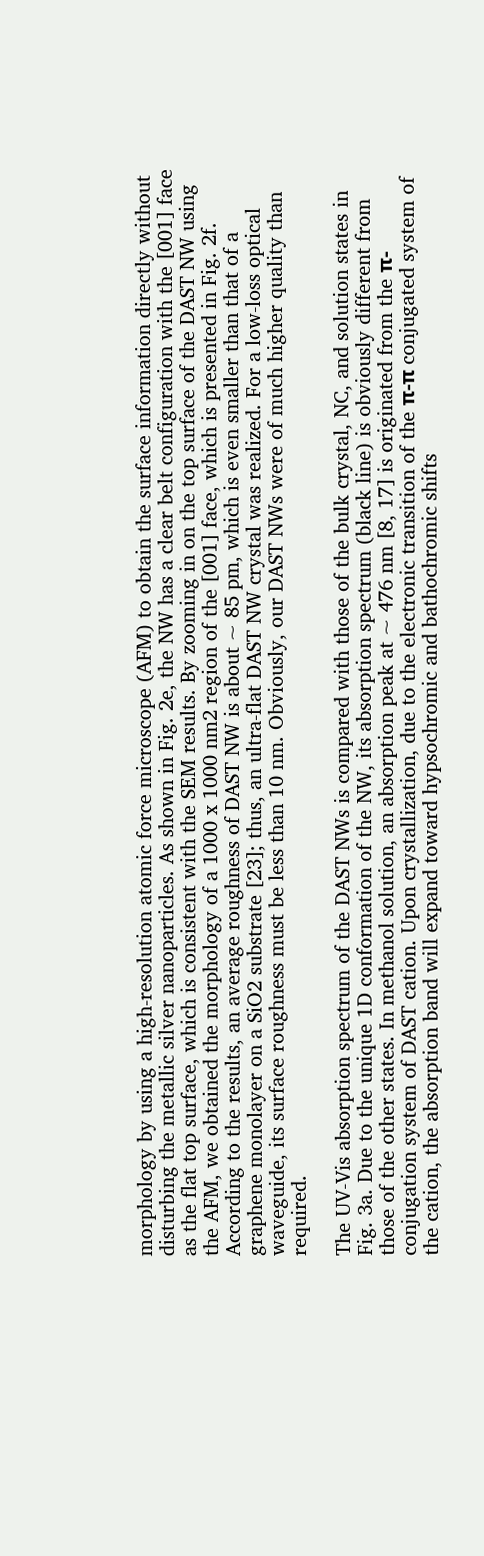morphology by using a high-resolution atomic force microscope (AFM) to obtain the surface information directly without disturbing the metallic silver nanoparticles. As shown in Fig. 2e, the NW has a clear belt configuration with the [001] face as the flat top surface, which is consistent with the SEM results. By zooming in on the top surface of the DAST NW using the AFM, we obtained the morphology of a 1000 x 1000 nm2 region of the [001] face, which is presented in Fig. 2f. According to the results, an average roughness of DAST NW is about ~ 85 pm, which is even smaller than that of a graphene monolayer on a SiO2 substrate [23]; thus, an ultra-flat DAST NW crystal was realized. For a low-loss optical waveguide, its surface roughness must be less than 10 nm. Obviously, our DAST NWs were of much higher quality than required.

The UV-Vis absorption spectrum of the DAST NWs is compared with those of the bulk crystal, NC, and solution states in Fig. 3a. Due to the unique 1D conformation of the NW, its absorption spectrum (black line) is obviously different from those of the other states. In methanol solution, an absorption peak at ~ 476 nm [8, 17] is originated from the π-conjugation system of DAST cation. Upon crystallization, due to the electronic transition of the π-π conjugated system of the cation, the absorption band will expand toward hypsochromic and bathochromic shifts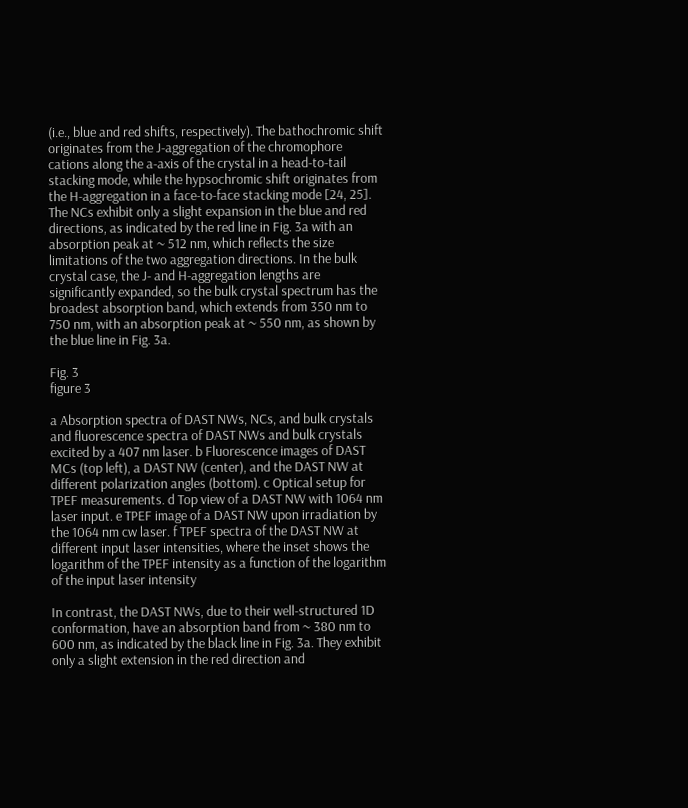(i.e., blue and red shifts, respectively). The bathochromic shift originates from the J-aggregation of the chromophore cations along the a-axis of the crystal in a head-to-tail stacking mode, while the hypsochromic shift originates from the H-aggregation in a face-to-face stacking mode [24, 25]. The NCs exhibit only a slight expansion in the blue and red directions, as indicated by the red line in Fig. 3a with an absorption peak at ~ 512 nm, which reflects the size limitations of the two aggregation directions. In the bulk crystal case, the J- and H-aggregation lengths are significantly expanded, so the bulk crystal spectrum has the broadest absorption band, which extends from 350 nm to 750 nm, with an absorption peak at ~ 550 nm, as shown by the blue line in Fig. 3a.

Fig. 3
figure 3

a Absorption spectra of DAST NWs, NCs, and bulk crystals and fluorescence spectra of DAST NWs and bulk crystals excited by a 407 nm laser. b Fluorescence images of DAST MCs (top left), a DAST NW (center), and the DAST NW at different polarization angles (bottom). c Optical setup for TPEF measurements. d Top view of a DAST NW with 1064 nm laser input. e TPEF image of a DAST NW upon irradiation by the 1064 nm cw laser. f TPEF spectra of the DAST NW at different input laser intensities, where the inset shows the logarithm of the TPEF intensity as a function of the logarithm of the input laser intensity

In contrast, the DAST NWs, due to their well-structured 1D conformation, have an absorption band from ~ 380 nm to 600 nm, as indicated by the black line in Fig. 3a. They exhibit only a slight extension in the red direction and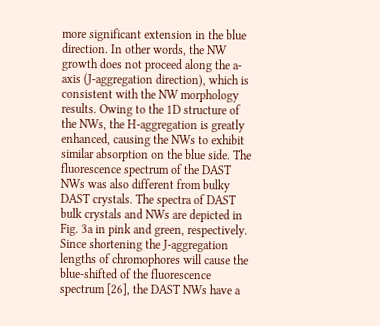more significant extension in the blue direction. In other words, the NW growth does not proceed along the a-axis (J-aggregation direction), which is consistent with the NW morphology results. Owing to the 1D structure of the NWs, the H-aggregation is greatly enhanced, causing the NWs to exhibit similar absorption on the blue side. The fluorescence spectrum of the DAST NWs was also different from bulky DAST crystals. The spectra of DAST bulk crystals and NWs are depicted in Fig. 3a in pink and green, respectively. Since shortening the J-aggregation lengths of chromophores will cause the blue-shifted of the fluorescence spectrum [26], the DAST NWs have a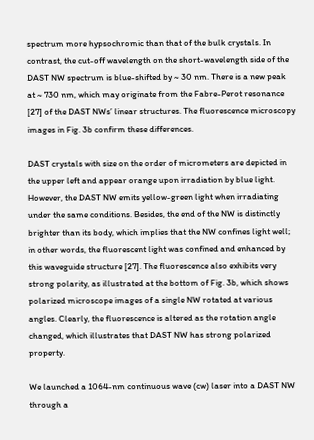spectrum more hypsochromic than that of the bulk crystals. In contrast, the cut-off wavelength on the short-wavelength side of the DAST NW spectrum is blue-shifted by ~ 30 nm. There is a new peak at ~ 730 nm, which may originate from the Fabre-Perot resonance [27] of the DAST NWs’ linear structures. The fluorescence microscopy images in Fig. 3b confirm these differences.

DAST crystals with size on the order of micrometers are depicted in the upper left and appear orange upon irradiation by blue light. However, the DAST NW emits yellow-green light when irradiating under the same conditions. Besides, the end of the NW is distinctly brighter than its body, which implies that the NW confines light well; in other words, the fluorescent light was confined and enhanced by this waveguide structure [27]. The fluorescence also exhibits very strong polarity, as illustrated at the bottom of Fig. 3b, which shows polarized microscope images of a single NW rotated at various angles. Clearly, the fluorescence is altered as the rotation angle changed, which illustrates that DAST NW has strong polarized property.

We launched a 1064-nm continuous wave (cw) laser into a DAST NW through a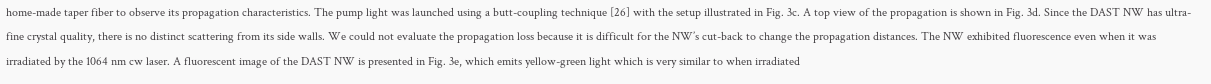home-made taper fiber to observe its propagation characteristics. The pump light was launched using a butt-coupling technique [26] with the setup illustrated in Fig. 3c. A top view of the propagation is shown in Fig. 3d. Since the DAST NW has ultra-fine crystal quality, there is no distinct scattering from its side walls. We could not evaluate the propagation loss because it is difficult for the NW’s cut-back to change the propagation distances. The NW exhibited fluorescence even when it was irradiated by the 1064 nm cw laser. A fluorescent image of the DAST NW is presented in Fig. 3e, which emits yellow-green light which is very similar to when irradiated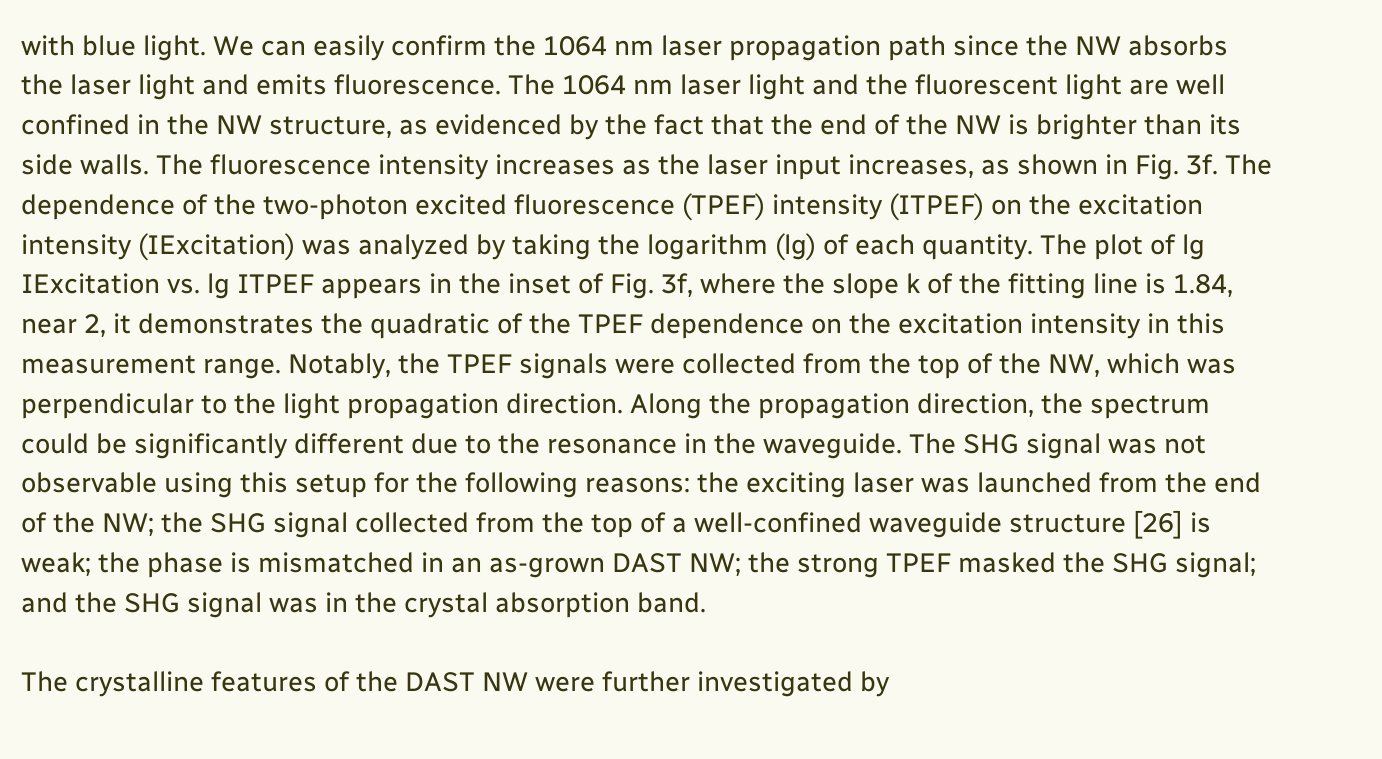with blue light. We can easily confirm the 1064 nm laser propagation path since the NW absorbs the laser light and emits fluorescence. The 1064 nm laser light and the fluorescent light are well confined in the NW structure, as evidenced by the fact that the end of the NW is brighter than its side walls. The fluorescence intensity increases as the laser input increases, as shown in Fig. 3f. The dependence of the two-photon excited fluorescence (TPEF) intensity (ITPEF) on the excitation intensity (IExcitation) was analyzed by taking the logarithm (lg) of each quantity. The plot of lg IExcitation vs. lg ITPEF appears in the inset of Fig. 3f, where the slope k of the fitting line is 1.84, near 2, it demonstrates the quadratic of the TPEF dependence on the excitation intensity in this measurement range. Notably, the TPEF signals were collected from the top of the NW, which was perpendicular to the light propagation direction. Along the propagation direction, the spectrum could be significantly different due to the resonance in the waveguide. The SHG signal was not observable using this setup for the following reasons: the exciting laser was launched from the end of the NW; the SHG signal collected from the top of a well-confined waveguide structure [26] is weak; the phase is mismatched in an as-grown DAST NW; the strong TPEF masked the SHG signal; and the SHG signal was in the crystal absorption band.

The crystalline features of the DAST NW were further investigated by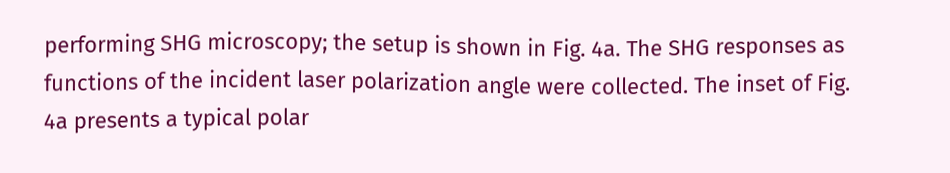performing SHG microscopy; the setup is shown in Fig. 4a. The SHG responses as functions of the incident laser polarization angle were collected. The inset of Fig. 4a presents a typical polar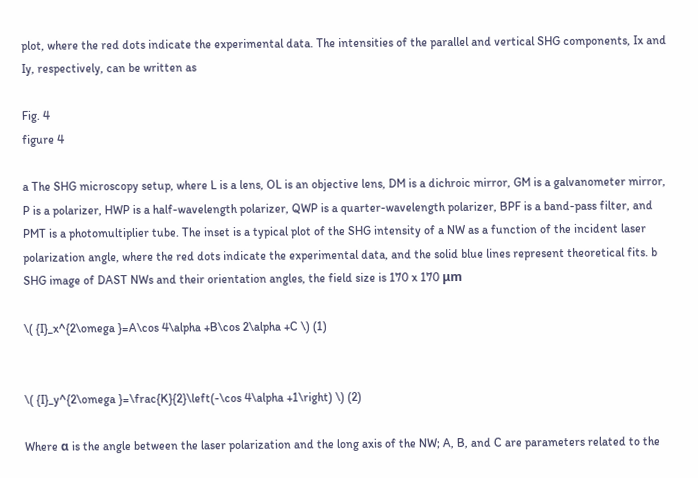plot, where the red dots indicate the experimental data. The intensities of the parallel and vertical SHG components, Ix and Iy, respectively, can be written as

Fig. 4
figure 4

a The SHG microscopy setup, where L is a lens, OL is an objective lens, DM is a dichroic mirror, GM is a galvanometer mirror, P is a polarizer, HWP is a half-wavelength polarizer, QWP is a quarter-wavelength polarizer, BPF is a band-pass filter, and PMT is a photomultiplier tube. The inset is a typical plot of the SHG intensity of a NW as a function of the incident laser polarization angle, where the red dots indicate the experimental data, and the solid blue lines represent theoretical fits. b SHG image of DAST NWs and their orientation angles, the field size is 170 x 170 μm

\( {I}_x^{2\omega }=A\cos 4\alpha +B\cos 2\alpha +C \) (1)


\( {I}_y^{2\omega }=\frac{K}{2}\left(-\cos 4\alpha +1\right) \) (2)

Where α is the angle between the laser polarization and the long axis of the NW; A, B, and C are parameters related to the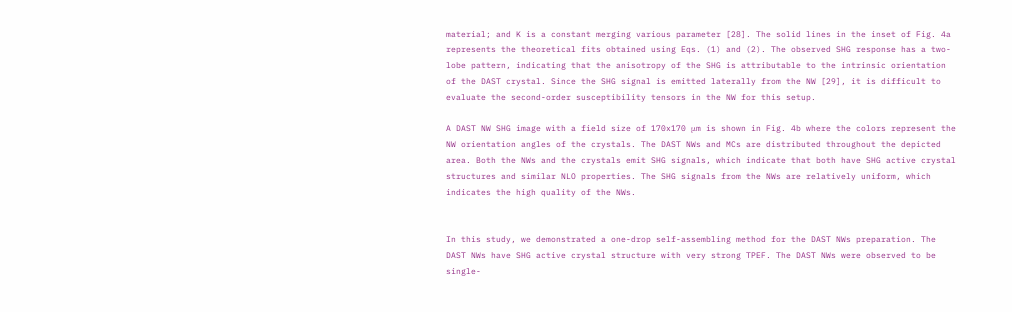material; and K is a constant merging various parameter [28]. The solid lines in the inset of Fig. 4a represents the theoretical fits obtained using Eqs. (1) and (2). The observed SHG response has a two-lobe pattern, indicating that the anisotropy of the SHG is attributable to the intrinsic orientation of the DAST crystal. Since the SHG signal is emitted laterally from the NW [29], it is difficult to evaluate the second-order susceptibility tensors in the NW for this setup.

A DAST NW SHG image with a field size of 170x170 μm is shown in Fig. 4b where the colors represent the NW orientation angles of the crystals. The DAST NWs and MCs are distributed throughout the depicted area. Both the NWs and the crystals emit SHG signals, which indicate that both have SHG active crystal structures and similar NLO properties. The SHG signals from the NWs are relatively uniform, which indicates the high quality of the NWs.


In this study, we demonstrated a one-drop self-assembling method for the DAST NWs preparation. The DAST NWs have SHG active crystal structure with very strong TPEF. The DAST NWs were observed to be single-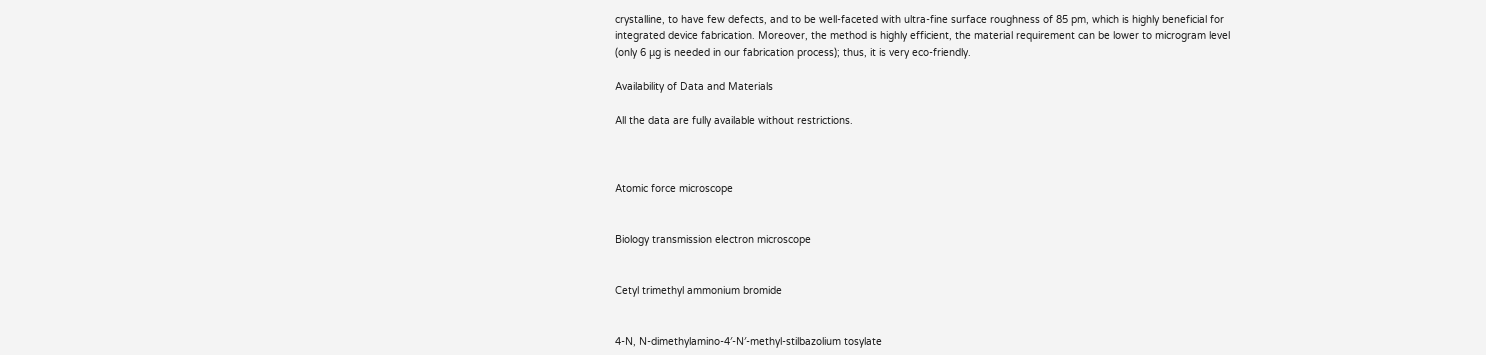crystalline, to have few defects, and to be well-faceted with ultra-fine surface roughness of 85 pm, which is highly beneficial for integrated device fabrication. Moreover, the method is highly efficient, the material requirement can be lower to microgram level (only 6 μg is needed in our fabrication process); thus, it is very eco-friendly.

Availability of Data and Materials

All the data are fully available without restrictions.



Atomic force microscope


Biology transmission electron microscope


Cetyl trimethyl ammonium bromide


4-N, N-dimethylamino-4′-N′-methyl-stilbazolium tosylate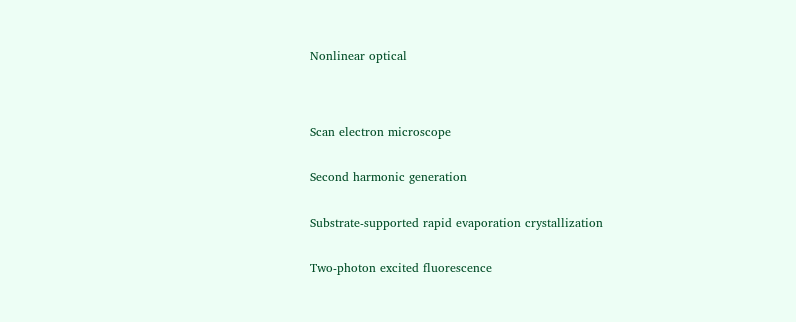Nonlinear optical




Scan electron microscope


Second harmonic generation


Substrate-supported rapid evaporation crystallization


Two-photon excited fluorescence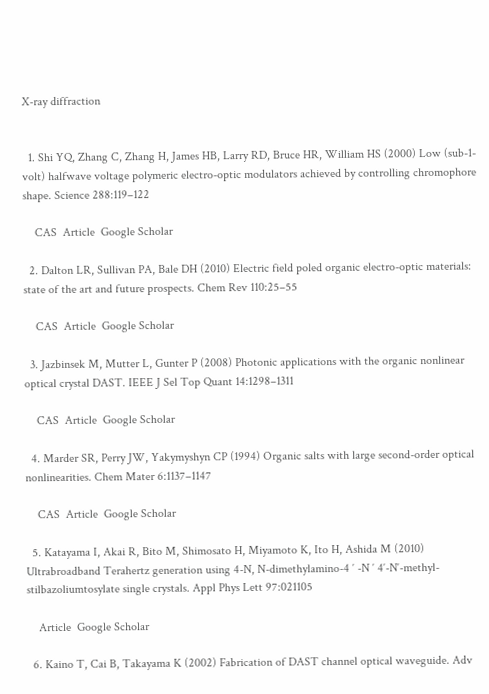X-ray diffraction


  1. Shi YQ, Zhang C, Zhang H, James HB, Larry RD, Bruce HR, William HS (2000) Low (sub-1-volt) halfwave voltage polymeric electro-optic modulators achieved by controlling chromophore shape. Science 288:119–122

    CAS  Article  Google Scholar

  2. Dalton LR, Sullivan PA, Bale DH (2010) Electric field poled organic electro-optic materials: state of the art and future prospects. Chem Rev 110:25–55

    CAS  Article  Google Scholar

  3. Jazbinsek M, Mutter L, Gunter P (2008) Photonic applications with the organic nonlinear optical crystal DAST. IEEE J Sel Top Quant 14:1298–1311

    CAS  Article  Google Scholar

  4. Marder SR, Perry JW, Yakymyshyn CP (1994) Organic salts with large second-order optical nonlinearities. Chem Mater 6:1137–1147

    CAS  Article  Google Scholar

  5. Katayama I, Akai R, Bito M, Shimosato H, Miyamoto K, Ito H, Ashida M (2010) Ultrabroadband Terahertz generation using 4-N, N-dimethylamino-4 ′ -N ′ 4′-N′-methyl-stilbazoliumtosylate single crystals. Appl Phys Lett 97:021105

    Article  Google Scholar

  6. Kaino T, Cai B, Takayama K (2002) Fabrication of DAST channel optical waveguide. Adv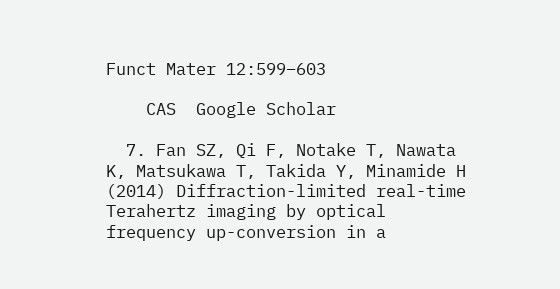Funct Mater 12:599–603

    CAS  Google Scholar

  7. Fan SZ, Qi F, Notake T, Nawata K, Matsukawa T, Takida Y, Minamide H (2014) Diffraction-limited real-time Terahertz imaging by optical frequency up-conversion in a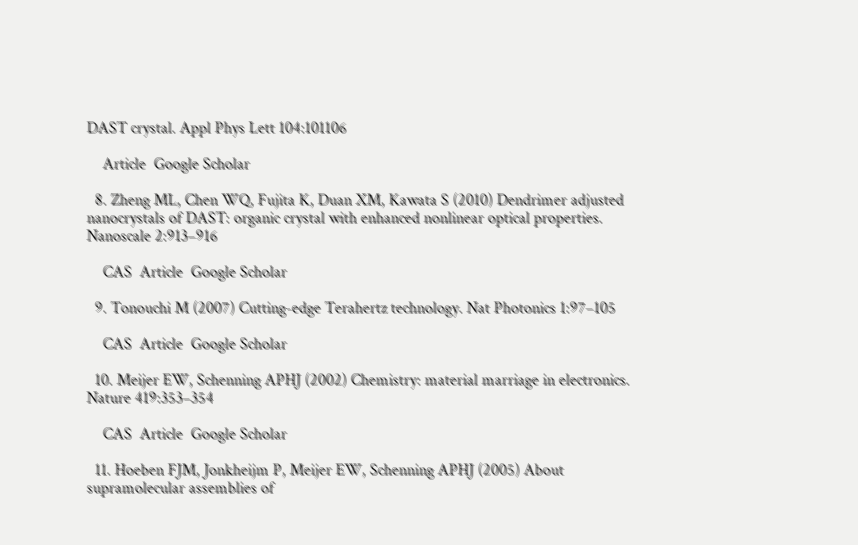DAST crystal. Appl Phys Lett 104:101106

    Article  Google Scholar

  8. Zheng ML, Chen WQ, Fujita K, Duan XM, Kawata S (2010) Dendrimer adjusted nanocrystals of DAST: organic crystal with enhanced nonlinear optical properties. Nanoscale 2:913–916

    CAS  Article  Google Scholar

  9. Tonouchi M (2007) Cutting-edge Terahertz technology. Nat Photonics 1:97–105

    CAS  Article  Google Scholar

  10. Meijer EW, Schenning APHJ (2002) Chemistry: material marriage in electronics. Nature 419:353–354

    CAS  Article  Google Scholar

  11. Hoeben FJM, Jonkheijm P, Meijer EW, Schenning APHJ (2005) About supramolecular assemblies of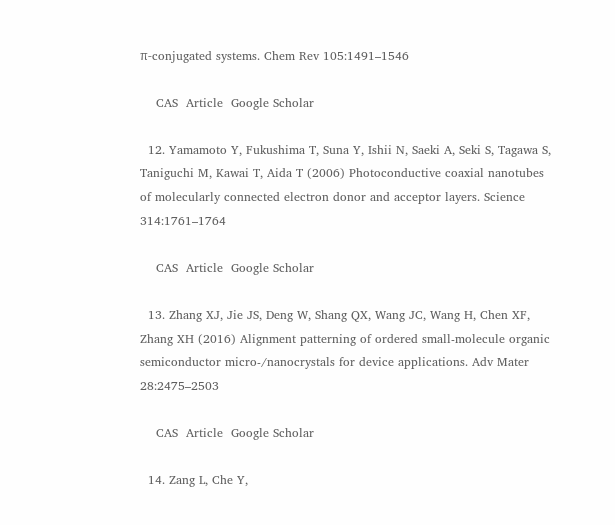π-conjugated systems. Chem Rev 105:1491–1546

    CAS  Article  Google Scholar

  12. Yamamoto Y, Fukushima T, Suna Y, Ishii N, Saeki A, Seki S, Tagawa S, Taniguchi M, Kawai T, Aida T (2006) Photoconductive coaxial nanotubes of molecularly connected electron donor and acceptor layers. Science 314:1761–1764

    CAS  Article  Google Scholar

  13. Zhang XJ, Jie JS, Deng W, Shang QX, Wang JC, Wang H, Chen XF, Zhang XH (2016) Alignment patterning of ordered small-molecule organic semiconductor micro-/nanocrystals for device applications. Adv Mater 28:2475–2503

    CAS  Article  Google Scholar

  14. Zang L, Che Y,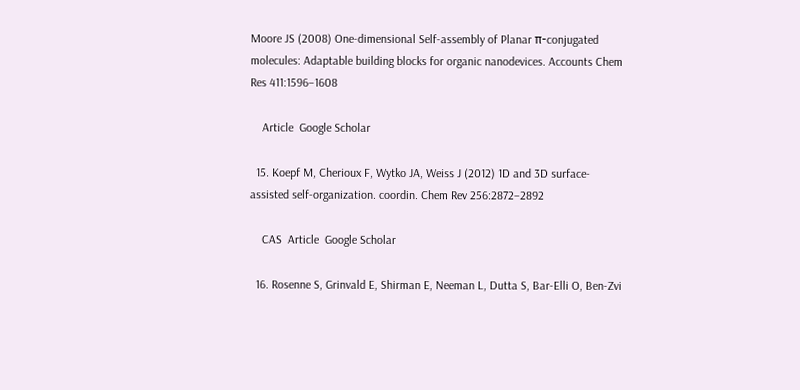Moore JS (2008) One-dimensional Self-assembly of Planar π-conjugated molecules: Adaptable building blocks for organic nanodevices. Accounts Chem Res 411:1596–1608

    Article  Google Scholar

  15. Koepf M, Cherioux F, Wytko JA, Weiss J (2012) 1D and 3D surface-assisted self-organization. coordin. Chem Rev 256:2872–2892

    CAS  Article  Google Scholar

  16. Rosenne S, Grinvald E, Shirman E, Neeman L, Dutta S, Bar-Elli O, Ben-Zvi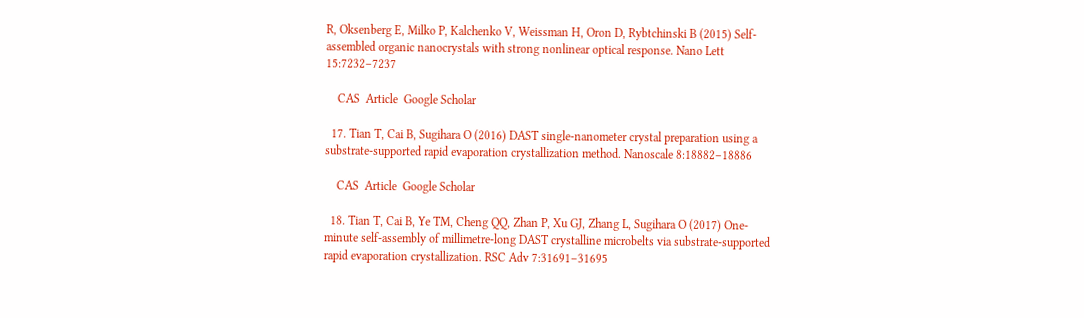R, Oksenberg E, Milko P, Kalchenko V, Weissman H, Oron D, Rybtchinski B (2015) Self-assembled organic nanocrystals with strong nonlinear optical response. Nano Lett 15:7232–7237

    CAS  Article  Google Scholar

  17. Tian T, Cai B, Sugihara O (2016) DAST single-nanometer crystal preparation using a substrate-supported rapid evaporation crystallization method. Nanoscale 8:18882–18886

    CAS  Article  Google Scholar

  18. Tian T, Cai B, Ye TM, Cheng QQ, Zhan P, Xu GJ, Zhang L, Sugihara O (2017) One-minute self-assembly of millimetre-long DAST crystalline microbelts via substrate-supported rapid evaporation crystallization. RSC Adv 7:31691–31695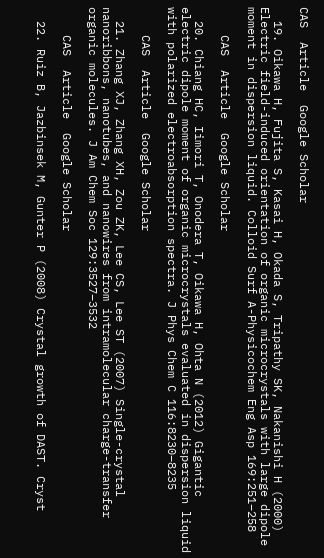CAS  Article  Google Scholar

  19. Oikawa H, Fujita S, Kasai H, Okada S, Tripathy SK, Nakanishi H (2000) Electric field-induced orientation of organic microcrystals with large dipole moment in dispersion liquid. Colloid Surf A-Physicochem Eng Asp 169:251–258

    CAS  Article  Google Scholar

  20. Chiang HC, Iimori T, Onodera T, Oikawa H, Ohta N (2012) Gigantic electric dipole moment of organic microcrystals evaluated in dispersion liquid with polarized electroabsorption spectra. J Phys Chem C 116:8230–8235

    CAS  Article  Google Scholar

  21. Zhang XJ, Zhang XH, Zou ZK, Lee CS, Lee ST (2007) Single-crystal nanoribbons, nanotubes, and nanowires from intramolecular charge-transfer organic molecules. J Am Chem Soc 129:3527–3532

    CAS  Article  Google Scholar

  22. Ruiz B, Jazbinsek M, Gunter P (2008) Crystal growth of DAST. Cryst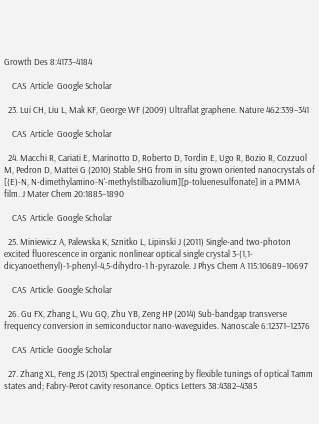Growth Des 8:4173–4184

    CAS  Article  Google Scholar

  23. Lui CH, Liu L, Mak KF, George WF (2009) Ultraflat graphene. Nature 462:339–341

    CAS  Article  Google Scholar

  24. Macchi R, Cariati E, Marinotto D, Roberto D, Tordin E, Ugo R, Bozio R, Cozzuol M, Pedron D, Mattei G (2010) Stable SHG from in situ grown oriented nanocrystals of [(E)-N, N-dimethylamino-N'-methylstilbazolium][p-toluenesulfonate] in a PMMA film. J Mater Chem 20:1885–1890

    CAS  Article  Google Scholar

  25. Miniewicz A, Palewska K, Sznitko L, Lipinski J (2011) Single-and two-photon excited fluorescence in organic nonlinear optical single crystal 3-(1,1-dicyanoethenyl)-1-phenyl-4,5-dihydro-1 h-pyrazole. J Phys Chem A 115:10689–10697

    CAS  Article  Google Scholar

  26. Gu FX, Zhang L, Wu GQ, Zhu YB, Zeng HP (2014) Sub-bandgap transverse frequency conversion in semiconductor nano-waveguides. Nanoscale 6:12371–12376

    CAS  Article  Google Scholar

  27. Zhang XL, Feng JS (2013) Spectral engineering by flexible tunings of optical Tamm states and; Fabry-Perot cavity resonance. Optics Letters 38:4382–4385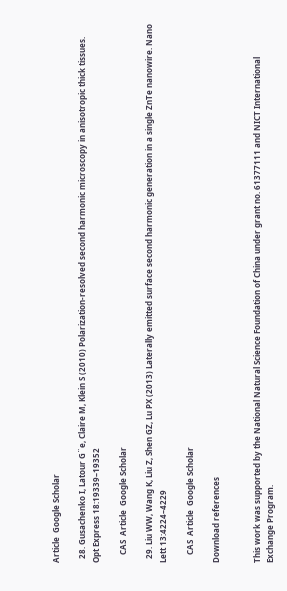Article  Google Scholar

  28. Gusachenko I, Latour G¨e, Claire M, Klein S (2010) Polarization-resolved second harmonic microscopy in anisotropic thick tissues. Opt Express 18:19339–19352

    CAS  Article  Google Scholar

  29. Liu WW, Wang K, Liu Z, Shen GZ, Lu PX (2013) Laterally emitted surface second harmonic generation in a single ZnTe nanowire. Nano Lett 13:4224–4229

    CAS  Article  Google Scholar

Download references


This work was supported by the National Natural Science Foundation of China under grant no. 61377111 and NICT International Exchange Program.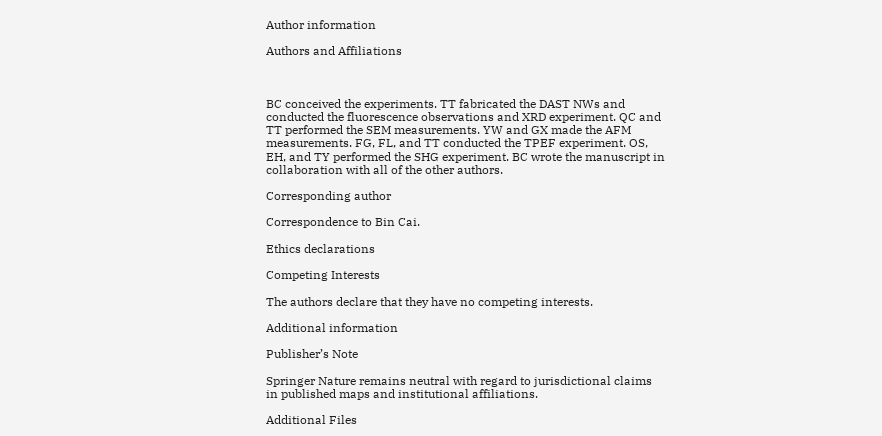Author information

Authors and Affiliations



BC conceived the experiments. TT fabricated the DAST NWs and conducted the fluorescence observations and XRD experiment. QC and TT performed the SEM measurements. YW and GX made the AFM measurements. FG, FL, and TT conducted the TPEF experiment. OS, EH, and TY performed the SHG experiment. BC wrote the manuscript in collaboration with all of the other authors.

Corresponding author

Correspondence to Bin Cai.

Ethics declarations

Competing Interests

The authors declare that they have no competing interests.

Additional information

Publisher’s Note

Springer Nature remains neutral with regard to jurisdictional claims in published maps and institutional affiliations.

Additional Files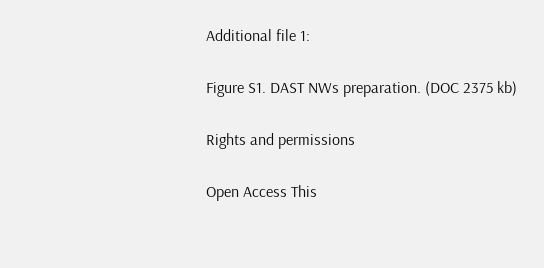Additional file 1:

Figure S1. DAST NWs preparation. (DOC 2375 kb)

Rights and permissions

Open Access This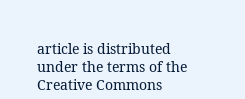article is distributed under the terms of the Creative Commons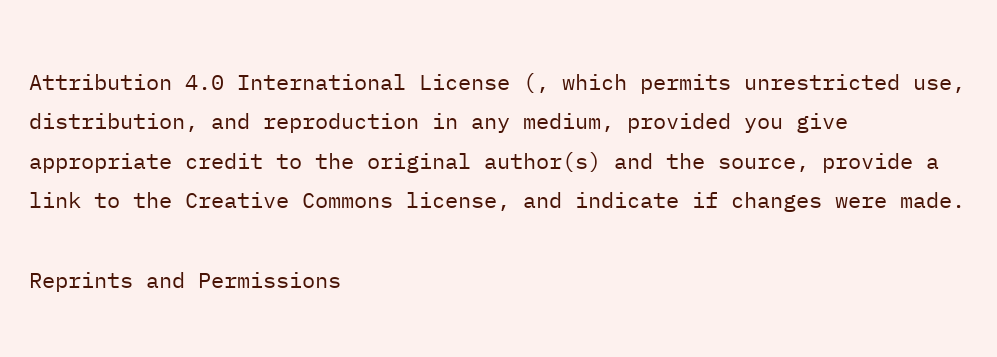Attribution 4.0 International License (, which permits unrestricted use, distribution, and reproduction in any medium, provided you give appropriate credit to the original author(s) and the source, provide a link to the Creative Commons license, and indicate if changes were made.

Reprints and Permissions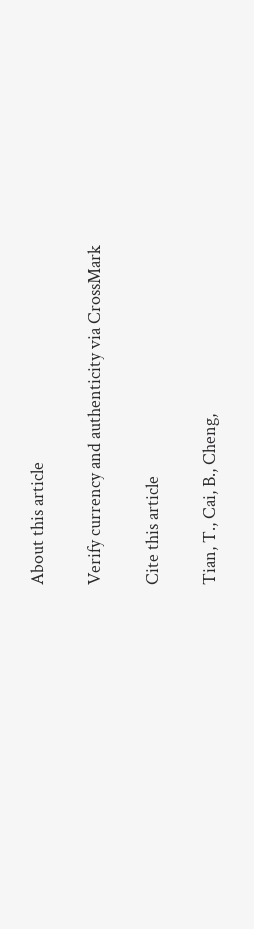About this article

Verify currency and authenticity via CrossMark

Cite this article

Tian, T., Cai, B., Cheng,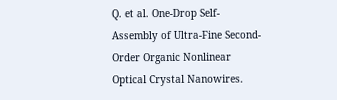Q. et al. One-Drop Self-Assembly of Ultra-Fine Second-Order Organic Nonlinear Optical Crystal Nanowires.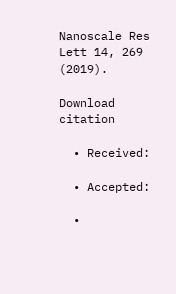Nanoscale Res Lett 14, 269 (2019).

Download citation

  • Received:

  • Accepted:

  •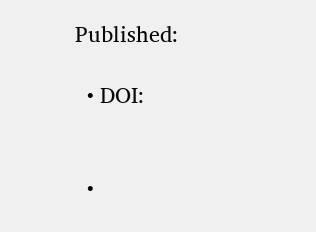Published:

  • DOI:


  •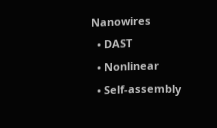Nanowires
  • DAST
  • Nonlinear
  • Self-assembly